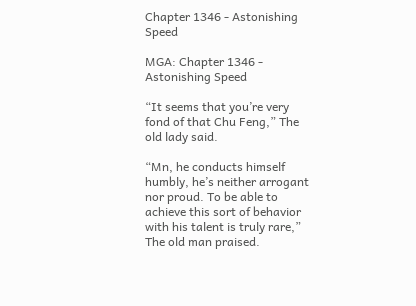Chapter 1346 - Astonishing Speed

MGA: Chapter 1346 - Astonishing Speed

“It seems that you’re very fond of that Chu Feng,” The old lady said.

“Mn, he conducts himself humbly, he’s neither arrogant nor proud. To be able to achieve this sort of behavior with his talent is truly rare,” The old man praised.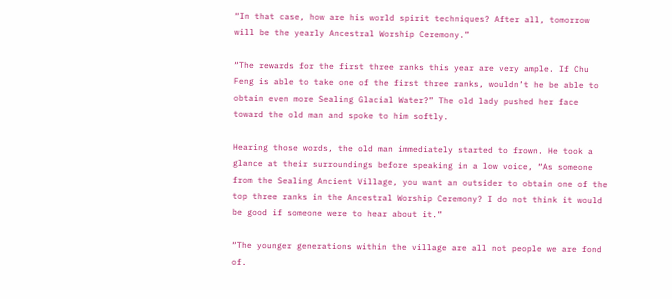“In that case, how are his world spirit techniques? After all, tomorrow will be the yearly Ancestral Worship Ceremony.”

“The rewards for the first three ranks this year are very ample. If Chu Feng is able to take one of the first three ranks, wouldn’t he be able to obtain even more Sealing Glacial Water?” The old lady pushed her face toward the old man and spoke to him softly.

Hearing those words, the old man immediately started to frown. He took a glance at their surroundings before speaking in a low voice, “As someone from the Sealing Ancient Village, you want an outsider to obtain one of the top three ranks in the Ancestral Worship Ceremony? I do not think it would be good if someone were to hear about it.”

“The younger generations within the village are all not people we are fond of.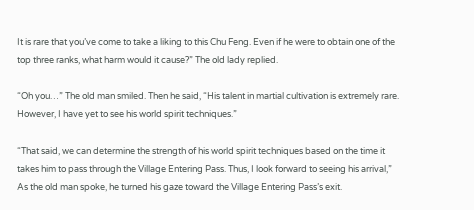It is rare that you’ve come to take a liking to this Chu Feng. Even if he were to obtain one of the top three ranks, what harm would it cause?” The old lady replied.

“Oh you…” The old man smiled. Then he said, “His talent in martial cultivation is extremely rare. However, I have yet to see his world spirit techniques.”

“That said, we can determine the strength of his world spirit techniques based on the time it takes him to pass through the Village Entering Pass. Thus, I look forward to seeing his arrival,” As the old man spoke, he turned his gaze toward the Village Entering Pass’s exit.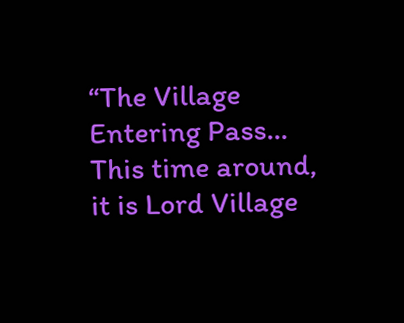“The Village Entering Pass… This time around, it is Lord Village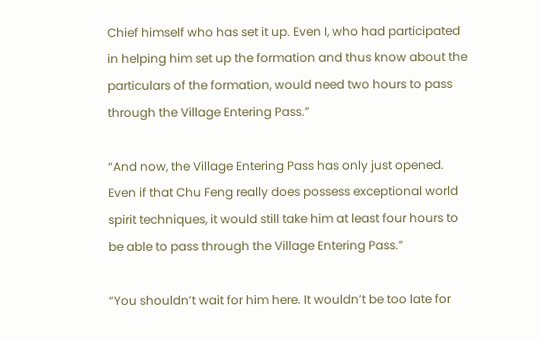Chief himself who has set it up. Even I, who had participated in helping him set up the formation and thus know about the particulars of the formation, would need two hours to pass through the Village Entering Pass.”

“And now, the Village Entering Pass has only just opened. Even if that Chu Feng really does possess exceptional world spirit techniques, it would still take him at least four hours to be able to pass through the Village Entering Pass.”

“You shouldn’t wait for him here. It wouldn’t be too late for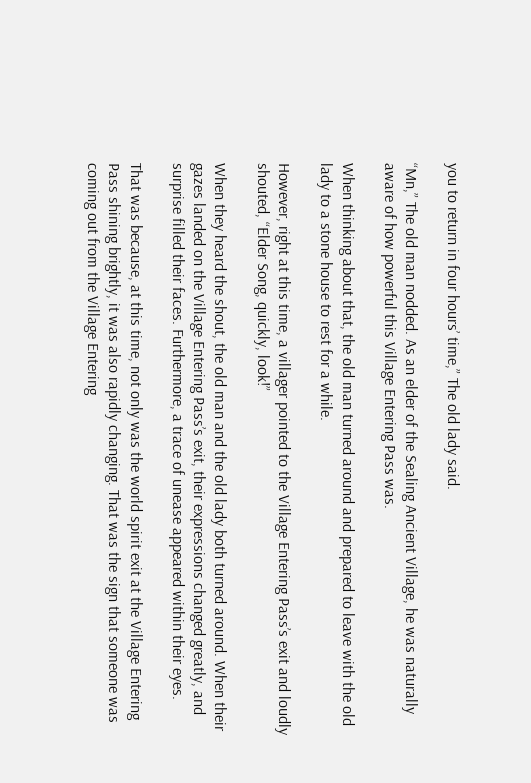you to return in four hours’ time,” The old lady said.

“Mn,” The old man nodded. As an elder of the Sealing Ancient Village, he was naturally aware of how powerful this Village Entering Pass was.

When thinking about that, the old man turned around and prepared to leave with the old lady to a stone house to rest for a while.

However, right at this time, a villager pointed to the Village Entering Pass’s exit and loudly shouted, “Elder Song, quickly, look!”

When they heard the shout, the old man and the old lady both turned around. When their gazes landed on the Village Entering Pass’s exit, their expressions changed greatly, and surprise filled their faces. Furthermore, a trace of unease appeared within their eyes.

That was because, at this time, not only was the world spirit exit at the Village Entering Pass shining brightly, it was also rapidly changing. That was the sign that someone was coming out from the Village Entering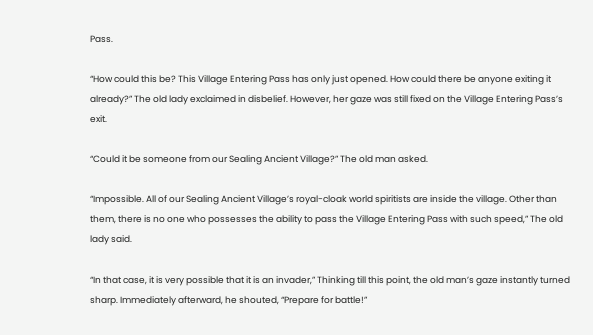Pass.

“How could this be? This Village Entering Pass has only just opened. How could there be anyone exiting it already?” The old lady exclaimed in disbelief. However, her gaze was still fixed on the Village Entering Pass’s exit.

“Could it be someone from our Sealing Ancient Village?” The old man asked.

“Impossible. All of our Sealing Ancient Village’s royal-cloak world spiritists are inside the village. Other than them, there is no one who possesses the ability to pass the Village Entering Pass with such speed,” The old lady said.

“In that case, it is very possible that it is an invader,” Thinking till this point, the old man’s gaze instantly turned sharp. Immediately afterward, he shouted, “Prepare for battle!”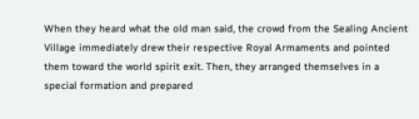When they heard what the old man said, the crowd from the Sealing Ancient Village immediately drew their respective Royal Armaments and pointed them toward the world spirit exit. Then, they arranged themselves in a special formation and prepared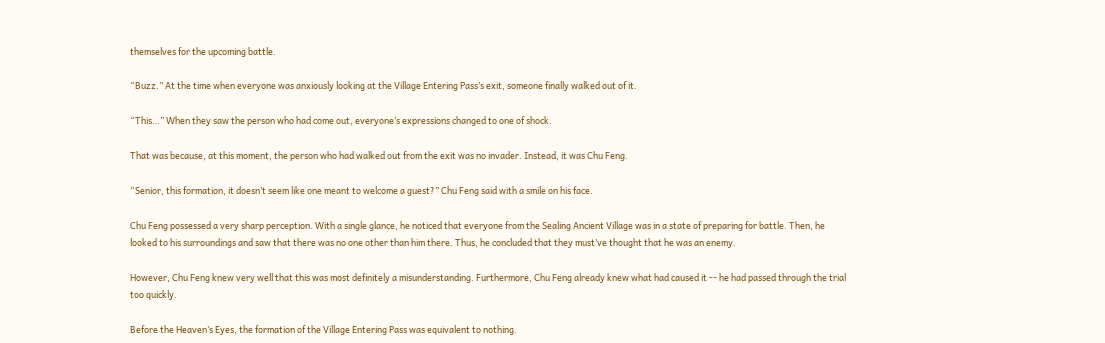themselves for the upcoming battle.

“Buzz.” At the time when everyone was anxiously looking at the Village Entering Pass’s exit, someone finally walked out of it.

“This…” When they saw the person who had come out, everyone’s expressions changed to one of shock.

That was because, at this moment, the person who had walked out from the exit was no invader. Instead, it was Chu Feng.

“Senior, this formation, it doesn’t seem like one meant to welcome a guest?” Chu Feng said with a smile on his face.

Chu Feng possessed a very sharp perception. With a single glance, he noticed that everyone from the Sealing Ancient Village was in a state of preparing for battle. Then, he looked to his surroundings and saw that there was no one other than him there. Thus, he concluded that they must’ve thought that he was an enemy.

However, Chu Feng knew very well that this was most definitely a misunderstanding. Furthermore, Chu Feng already knew what had caused it -- he had passed through the trial too quickly.

Before the Heaven’s Eyes, the formation of the Village Entering Pass was equivalent to nothing.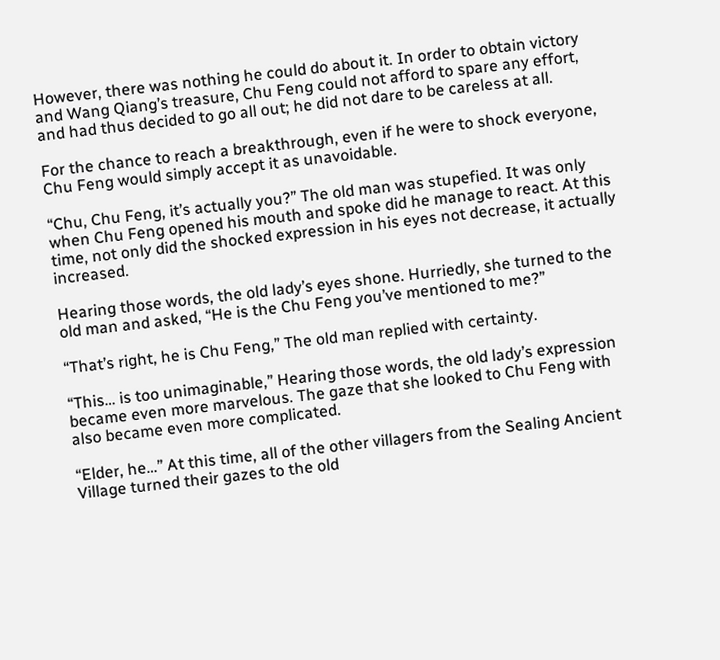However, there was nothing he could do about it. In order to obtain victory and Wang Qiang’s treasure, Chu Feng could not afford to spare any effort, and had thus decided to go all out; he did not dare to be careless at all.

For the chance to reach a breakthrough, even if he were to shock everyone, Chu Feng would simply accept it as unavoidable.

“Chu, Chu Feng, it’s actually you?” The old man was stupefied. It was only when Chu Feng opened his mouth and spoke did he manage to react. At this time, not only did the shocked expression in his eyes not decrease, it actually increased.

Hearing those words, the old lady’s eyes shone. Hurriedly, she turned to the old man and asked, “He is the Chu Feng you’ve mentioned to me?”

“That’s right, he is Chu Feng,” The old man replied with certainty.

“This… is too unimaginable,” Hearing those words, the old lady’s expression became even more marvelous. The gaze that she looked to Chu Feng with also became even more complicated.

“Elder, he…” At this time, all of the other villagers from the Sealing Ancient Village turned their gazes to the old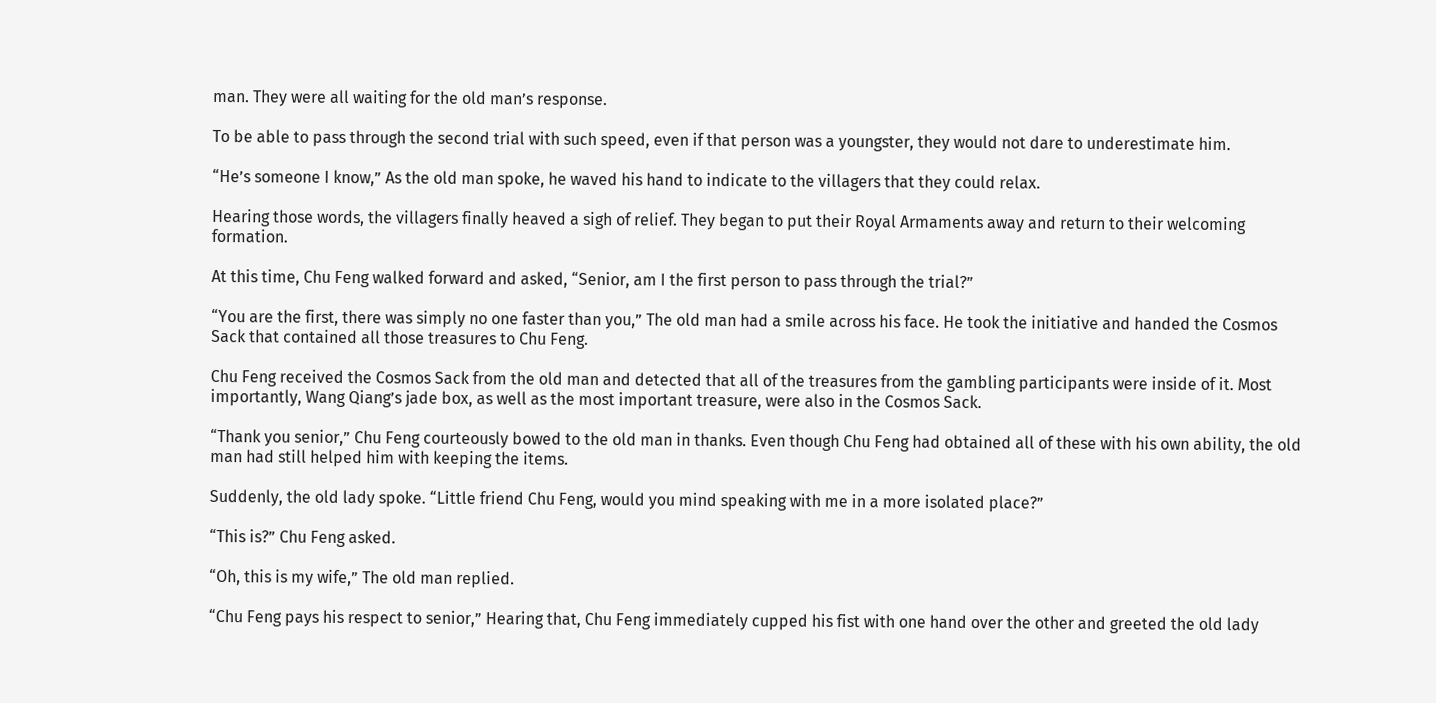man. They were all waiting for the old man’s response.

To be able to pass through the second trial with such speed, even if that person was a youngster, they would not dare to underestimate him.

“He’s someone I know,” As the old man spoke, he waved his hand to indicate to the villagers that they could relax.

Hearing those words, the villagers finally heaved a sigh of relief. They began to put their Royal Armaments away and return to their welcoming formation.

At this time, Chu Feng walked forward and asked, “Senior, am I the first person to pass through the trial?”

“You are the first, there was simply no one faster than you,” The old man had a smile across his face. He took the initiative and handed the Cosmos Sack that contained all those treasures to Chu Feng.

Chu Feng received the Cosmos Sack from the old man and detected that all of the treasures from the gambling participants were inside of it. Most importantly, Wang Qiang’s jade box, as well as the most important treasure, were also in the Cosmos Sack.

“Thank you senior,” Chu Feng courteously bowed to the old man in thanks. Even though Chu Feng had obtained all of these with his own ability, the old man had still helped him with keeping the items.

Suddenly, the old lady spoke. “Little friend Chu Feng, would you mind speaking with me in a more isolated place?”

“This is?” Chu Feng asked.

“Oh, this is my wife,” The old man replied.

“Chu Feng pays his respect to senior,” Hearing that, Chu Feng immediately cupped his fist with one hand over the other and greeted the old lady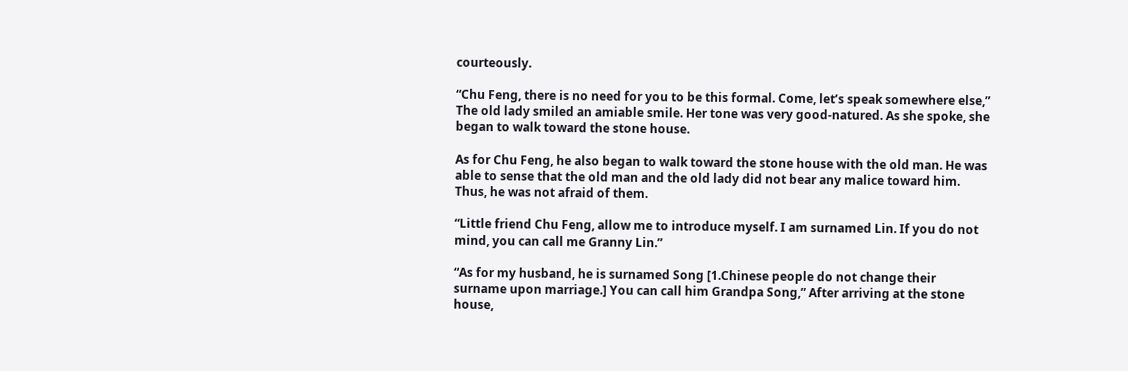courteously.

“Chu Feng, there is no need for you to be this formal. Come, let’s speak somewhere else,” The old lady smiled an amiable smile. Her tone was very good-natured. As she spoke, she began to walk toward the stone house.

As for Chu Feng, he also began to walk toward the stone house with the old man. He was able to sense that the old man and the old lady did not bear any malice toward him. Thus, he was not afraid of them.

“Little friend Chu Feng, allow me to introduce myself. I am surnamed Lin. If you do not mind, you can call me Granny Lin.”

“As for my husband, he is surnamed Song [1.Chinese people do not change their surname upon marriage.] You can call him Grandpa Song,” After arriving at the stone house,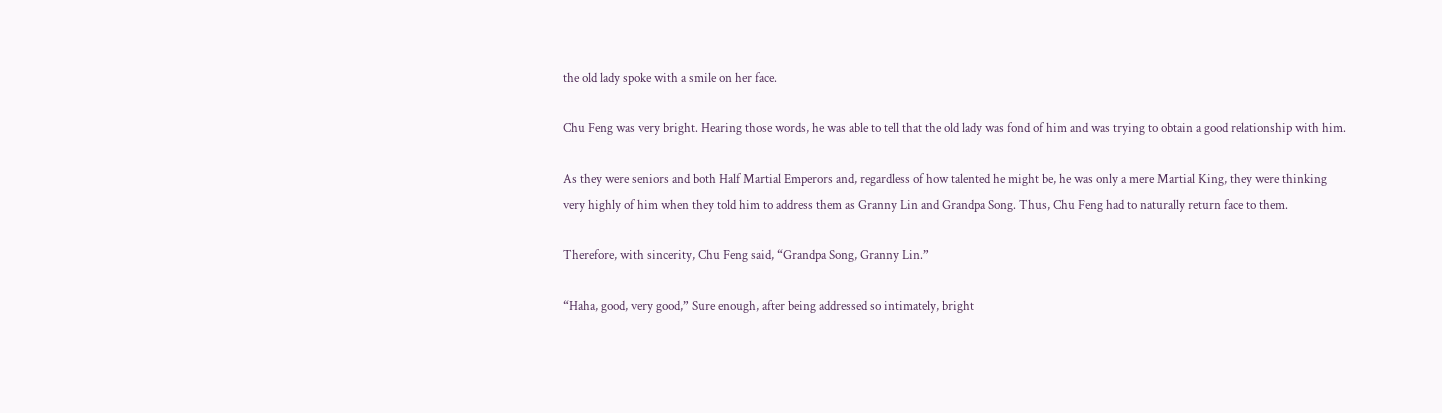the old lady spoke with a smile on her face.

Chu Feng was very bright. Hearing those words, he was able to tell that the old lady was fond of him and was trying to obtain a good relationship with him.

As they were seniors and both Half Martial Emperors and, regardless of how talented he might be, he was only a mere Martial King, they were thinking very highly of him when they told him to address them as Granny Lin and Grandpa Song. Thus, Chu Feng had to naturally return face to them.

Therefore, with sincerity, Chu Feng said, “Grandpa Song, Granny Lin.”

“Haha, good, very good,” Sure enough, after being addressed so intimately, bright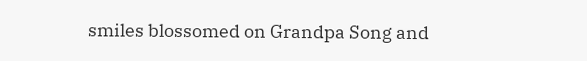smiles blossomed on Grandpa Song and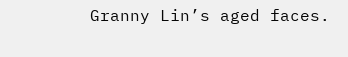Granny Lin’s aged faces.